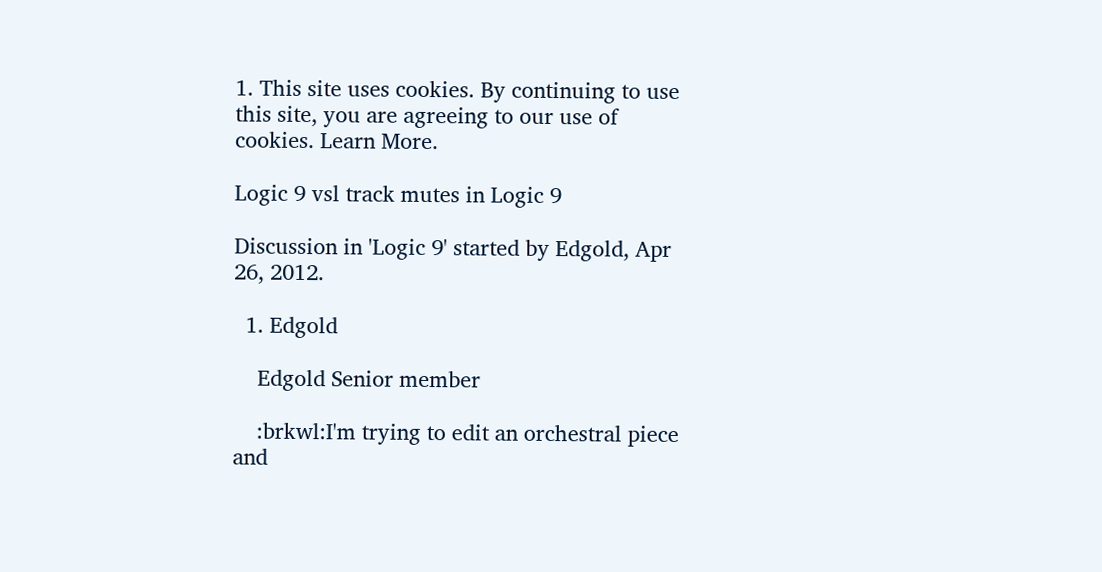1. This site uses cookies. By continuing to use this site, you are agreeing to our use of cookies. Learn More.

Logic 9 vsl track mutes in Logic 9

Discussion in 'Logic 9' started by Edgold, Apr 26, 2012.

  1. Edgold

    Edgold Senior member

    :brkwl:I'm trying to edit an orchestral piece and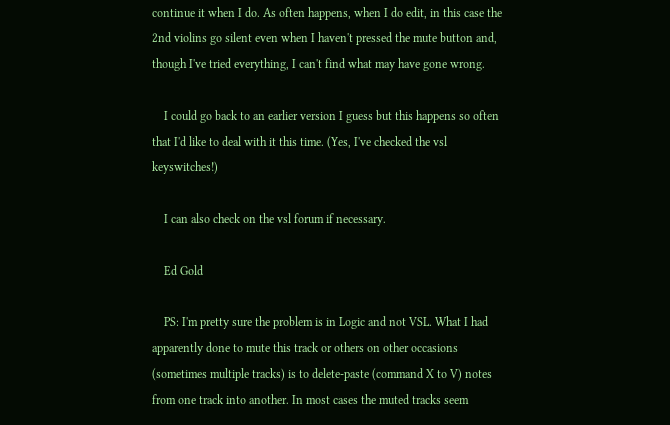continue it when I do. As often happens, when I do edit, in this case the 2nd violins go silent even when I haven't pressed the mute button and, though I've tried everything, I can't find what may have gone wrong.

    I could go back to an earlier version I guess but this happens so often that I'd like to deal with it this time. (Yes, I've checked the vsl keyswitches!)

    I can also check on the vsl forum if necessary.

    Ed Gold

    PS: I'm pretty sure the problem is in Logic and not VSL. What I had apparently done to mute this track or others on other occasions (sometimes multiple tracks) is to delete-paste (command X to V) notes from one track into another. In most cases the muted tracks seem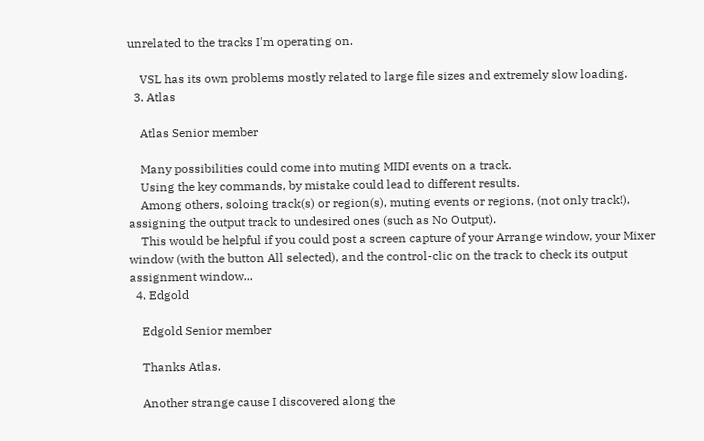unrelated to the tracks I'm operating on.

    VSL has its own problems mostly related to large file sizes and extremely slow loading.
  3. Atlas

    Atlas Senior member

    Many possibilities could come into muting MIDI events on a track.
    Using the key commands, by mistake could lead to different results.
    Among others, soloing track(s) or region(s), muting events or regions, (not only track!), assigning the output track to undesired ones (such as No Output).
    This would be helpful if you could post a screen capture of your Arrange window, your Mixer window (with the button All selected), and the control-clic on the track to check its output assignment window...
  4. Edgold

    Edgold Senior member

    Thanks Atlas.

    Another strange cause I discovered along the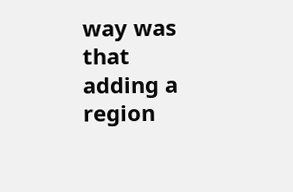way was that adding a region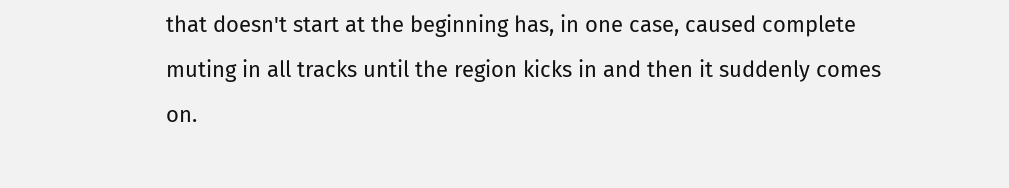that doesn't start at the beginning has, in one case, caused complete muting in all tracks until the region kicks in and then it suddenly comes on.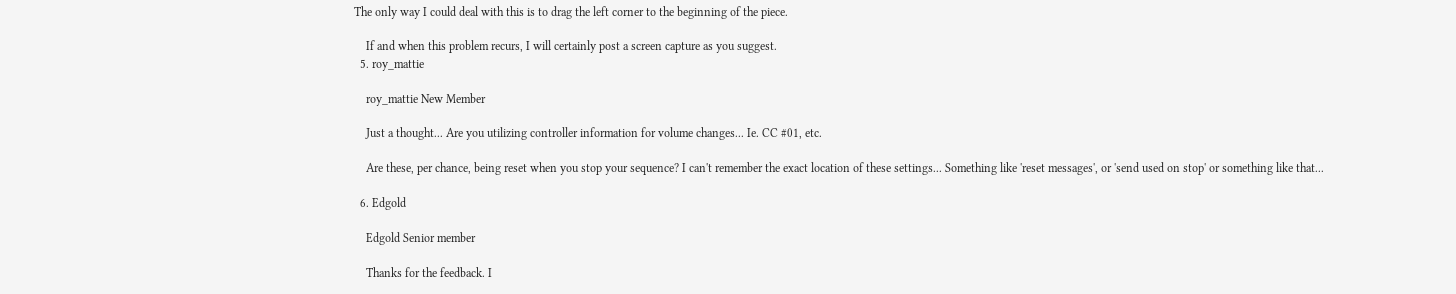The only way I could deal with this is to drag the left corner to the beginning of the piece.

    If and when this problem recurs, I will certainly post a screen capture as you suggest.
  5. roy_mattie

    roy_mattie New Member

    Just a thought... Are you utilizing controller information for volume changes... Ie. CC #01, etc.

    Are these, per chance, being reset when you stop your sequence? I can't remember the exact location of these settings... Something like 'reset messages', or 'send used on stop' or something like that...

  6. Edgold

    Edgold Senior member

    Thanks for the feedback. I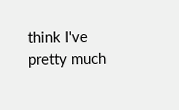think I've pretty much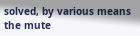solved, by various means the mute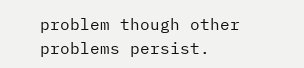problem though other problems persist.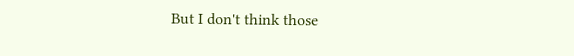But I don't think those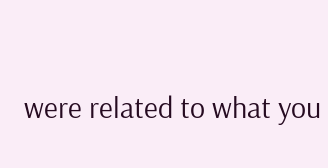were related to what you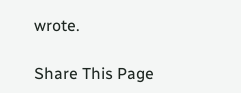wrote.

Share This Page